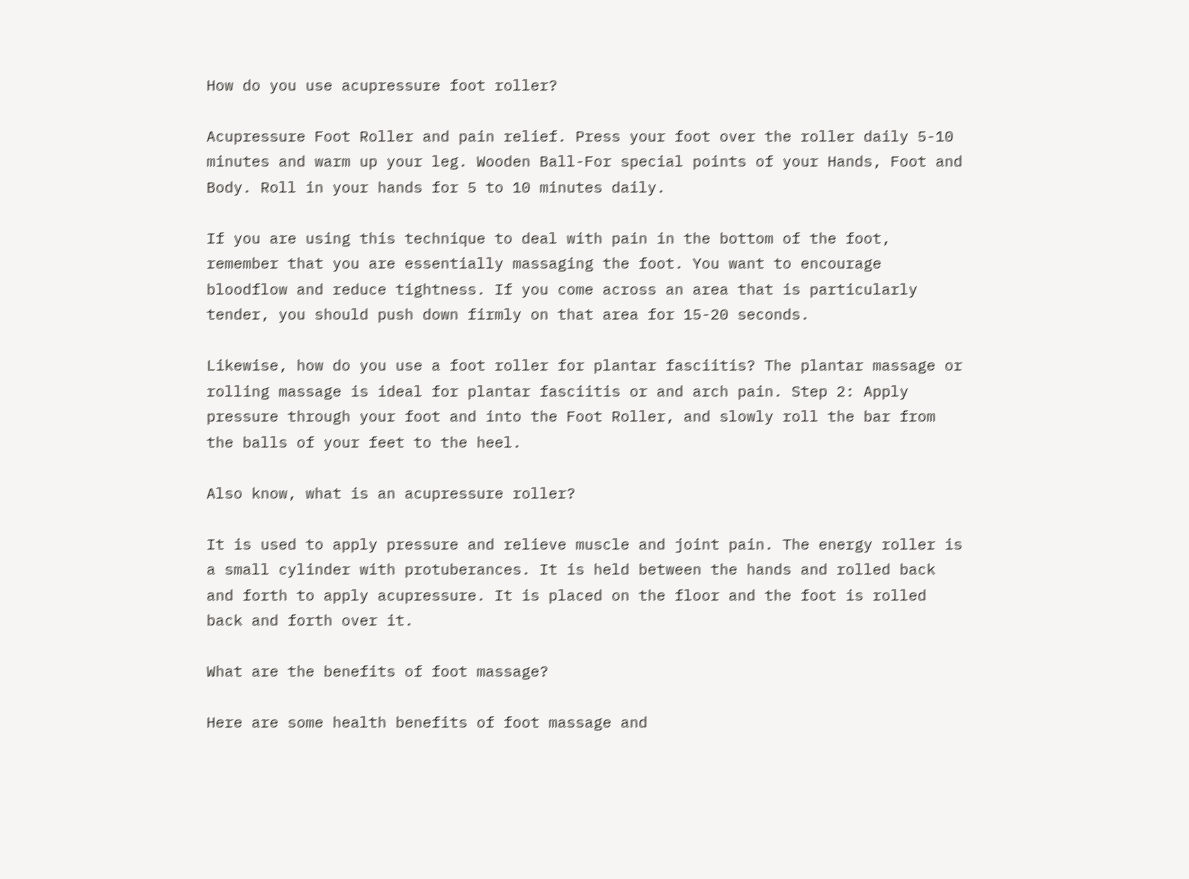How do you use acupressure foot roller?

Acupressure Foot Roller and pain relief. Press your foot over the roller daily 5-10 minutes and warm up your leg. Wooden Ball-For special points of your Hands, Foot and Body. Roll in your hands for 5 to 10 minutes daily.

If you are using this technique to deal with pain in the bottom of the foot, remember that you are essentially massaging the foot. You want to encourage bloodflow and reduce tightness. If you come across an area that is particularly tender, you should push down firmly on that area for 15-20 seconds.

Likewise, how do you use a foot roller for plantar fasciitis? The plantar massage or rolling massage is ideal for plantar fasciitis or and arch pain. Step 2: Apply pressure through your foot and into the Foot Roller, and slowly roll the bar from the balls of your feet to the heel.

Also know, what is an acupressure roller?

It is used to apply pressure and relieve muscle and joint pain. The energy roller is a small cylinder with protuberances. It is held between the hands and rolled back and forth to apply acupressure. It is placed on the floor and the foot is rolled back and forth over it.

What are the benefits of foot massage?

Here are some health benefits of foot massage and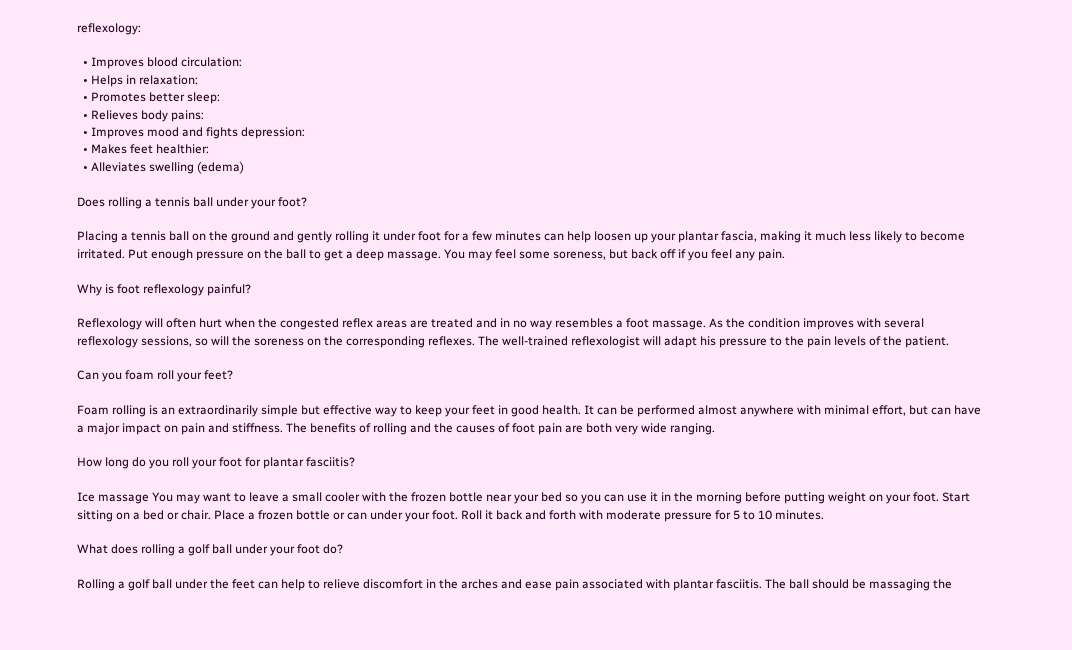reflexology:

  • Improves blood circulation:
  • Helps in relaxation:
  • Promotes better sleep:
  • Relieves body pains:
  • Improves mood and fights depression:
  • Makes feet healthier:
  • Alleviates swelling (edema)

Does rolling a tennis ball under your foot?

Placing a tennis ball on the ground and gently rolling it under foot for a few minutes can help loosen up your plantar fascia, making it much less likely to become irritated. Put enough pressure on the ball to get a deep massage. You may feel some soreness, but back off if you feel any pain.

Why is foot reflexology painful?

Reflexology will often hurt when the congested reflex areas are treated and in no way resembles a foot massage. As the condition improves with several reflexology sessions, so will the soreness on the corresponding reflexes. The well-trained reflexologist will adapt his pressure to the pain levels of the patient.

Can you foam roll your feet?

Foam rolling is an extraordinarily simple but effective way to keep your feet in good health. It can be performed almost anywhere with minimal effort, but can have a major impact on pain and stiffness. The benefits of rolling and the causes of foot pain are both very wide ranging.

How long do you roll your foot for plantar fasciitis?

Ice massage You may want to leave a small cooler with the frozen bottle near your bed so you can use it in the morning before putting weight on your foot. Start sitting on a bed or chair. Place a frozen bottle or can under your foot. Roll it back and forth with moderate pressure for 5 to 10 minutes.

What does rolling a golf ball under your foot do?

Rolling a golf ball under the feet can help to relieve discomfort in the arches and ease pain associated with plantar fasciitis. The ball should be massaging the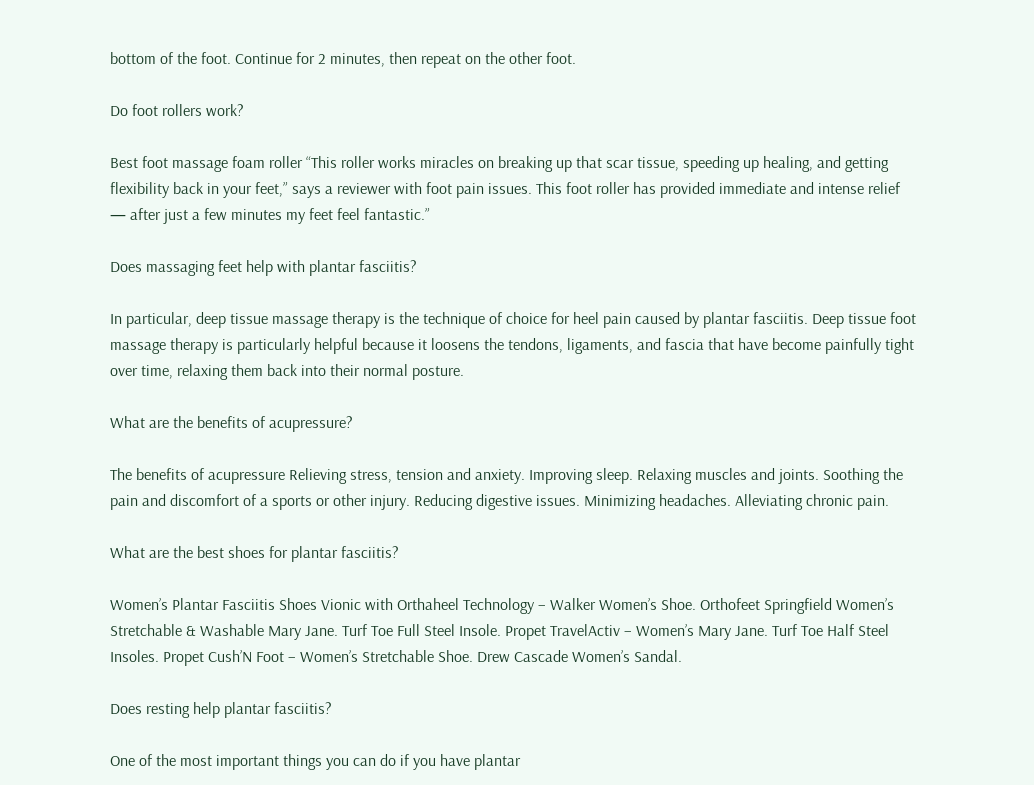bottom of the foot. Continue for 2 minutes, then repeat on the other foot.

Do foot rollers work?

Best foot massage foam roller “This roller works miracles on breaking up that scar tissue, speeding up healing, and getting flexibility back in your feet,” says a reviewer with foot pain issues. This foot roller has provided immediate and intense relief — after just a few minutes my feet feel fantastic.”

Does massaging feet help with plantar fasciitis?

In particular, deep tissue massage therapy is the technique of choice for heel pain caused by plantar fasciitis. Deep tissue foot massage therapy is particularly helpful because it loosens the tendons, ligaments, and fascia that have become painfully tight over time, relaxing them back into their normal posture.

What are the benefits of acupressure?

The benefits of acupressure Relieving stress, tension and anxiety. Improving sleep. Relaxing muscles and joints. Soothing the pain and discomfort of a sports or other injury. Reducing digestive issues. Minimizing headaches. Alleviating chronic pain.

What are the best shoes for plantar fasciitis?

Women’s Plantar Fasciitis Shoes Vionic with Orthaheel Technology – Walker Women’s Shoe. Orthofeet Springfield Women’s Stretchable & Washable Mary Jane. Turf Toe Full Steel Insole. Propet TravelActiv – Women’s Mary Jane. Turf Toe Half Steel Insoles. Propet Cush’N Foot – Women’s Stretchable Shoe. Drew Cascade Women’s Sandal.

Does resting help plantar fasciitis?

One of the most important things you can do if you have plantar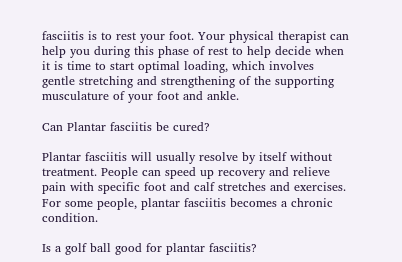fasciitis is to rest your foot. Your physical therapist can help you during this phase of rest to help decide when it is time to start optimal loading, which involves gentle stretching and strengthening of the supporting musculature of your foot and ankle.

Can Plantar fasciitis be cured?

Plantar fasciitis will usually resolve by itself without treatment. People can speed up recovery and relieve pain with specific foot and calf stretches and exercises. For some people, plantar fasciitis becomes a chronic condition.

Is a golf ball good for plantar fasciitis?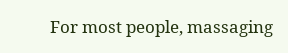For most people, massaging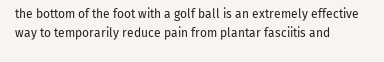the bottom of the foot with a golf ball is an extremely effective way to temporarily reduce pain from plantar fasciitis and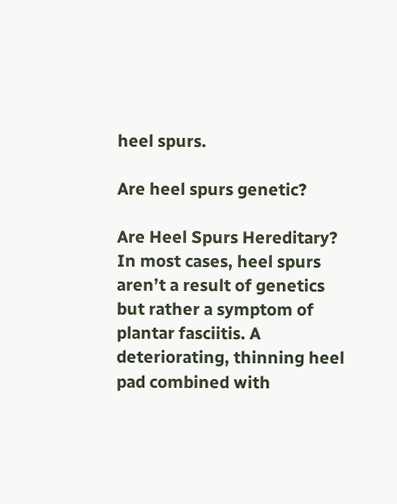heel spurs.

Are heel spurs genetic?

Are Heel Spurs Hereditary? In most cases, heel spurs aren’t a result of genetics but rather a symptom of plantar fasciitis. A deteriorating, thinning heel pad combined with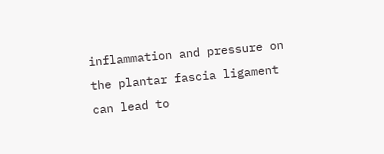inflammation and pressure on the plantar fascia ligament can lead to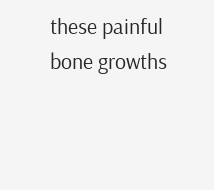these painful bone growths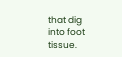that dig into foot tissue.